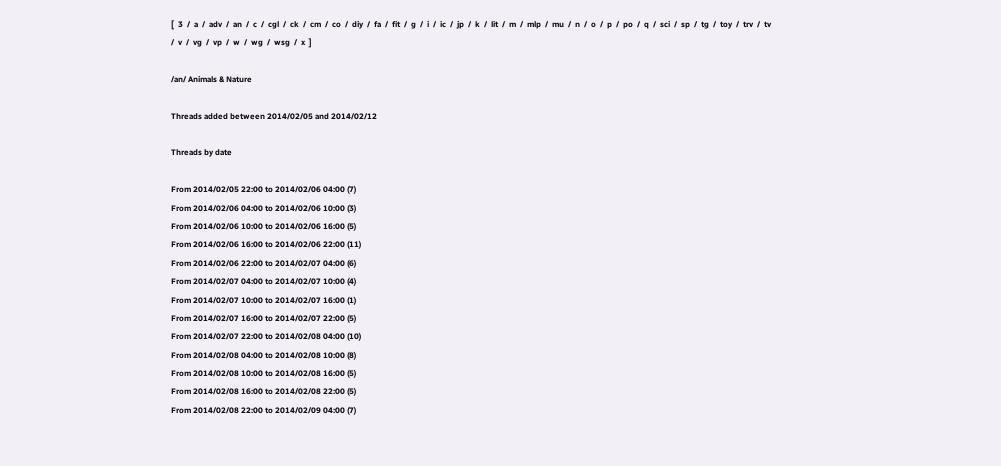[  3  /  a  /  adv  /  an  /  c  /  cgl  /  ck  /  cm  /  co  /  diy  /  fa  /  fit  /  g  /  i  /  ic  /  jp  /  k  /  lit  /  m  /  mlp  /  mu  /  n  /  o  /  p  /  po  /  q  /  sci  /  sp  /  tg  /  toy  /  trv  /  tv  /  v  /  vg  /  vp  /  w  /  wg  /  wsg  /  x  ]

/an/ Animals & Nature

Threads added between 2014/02/05 and 2014/02/12

Threads by date

From 2014/02/05 22:00 to 2014/02/06 04:00 (7)
From 2014/02/06 04:00 to 2014/02/06 10:00 (3)
From 2014/02/06 10:00 to 2014/02/06 16:00 (5)
From 2014/02/06 16:00 to 2014/02/06 22:00 (11)
From 2014/02/06 22:00 to 2014/02/07 04:00 (6)
From 2014/02/07 04:00 to 2014/02/07 10:00 (4)
From 2014/02/07 10:00 to 2014/02/07 16:00 (1)
From 2014/02/07 16:00 to 2014/02/07 22:00 (5)
From 2014/02/07 22:00 to 2014/02/08 04:00 (10)
From 2014/02/08 04:00 to 2014/02/08 10:00 (8)
From 2014/02/08 10:00 to 2014/02/08 16:00 (5)
From 2014/02/08 16:00 to 2014/02/08 22:00 (5)
From 2014/02/08 22:00 to 2014/02/09 04:00 (7)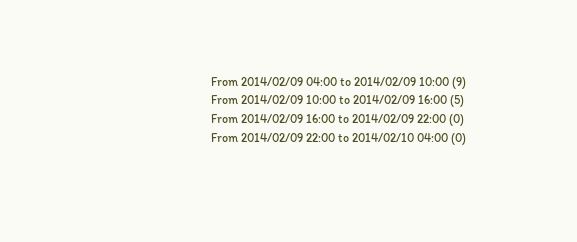From 2014/02/09 04:00 to 2014/02/09 10:00 (9)
From 2014/02/09 10:00 to 2014/02/09 16:00 (5)
From 2014/02/09 16:00 to 2014/02/09 22:00 (0)
From 2014/02/09 22:00 to 2014/02/10 04:00 (0)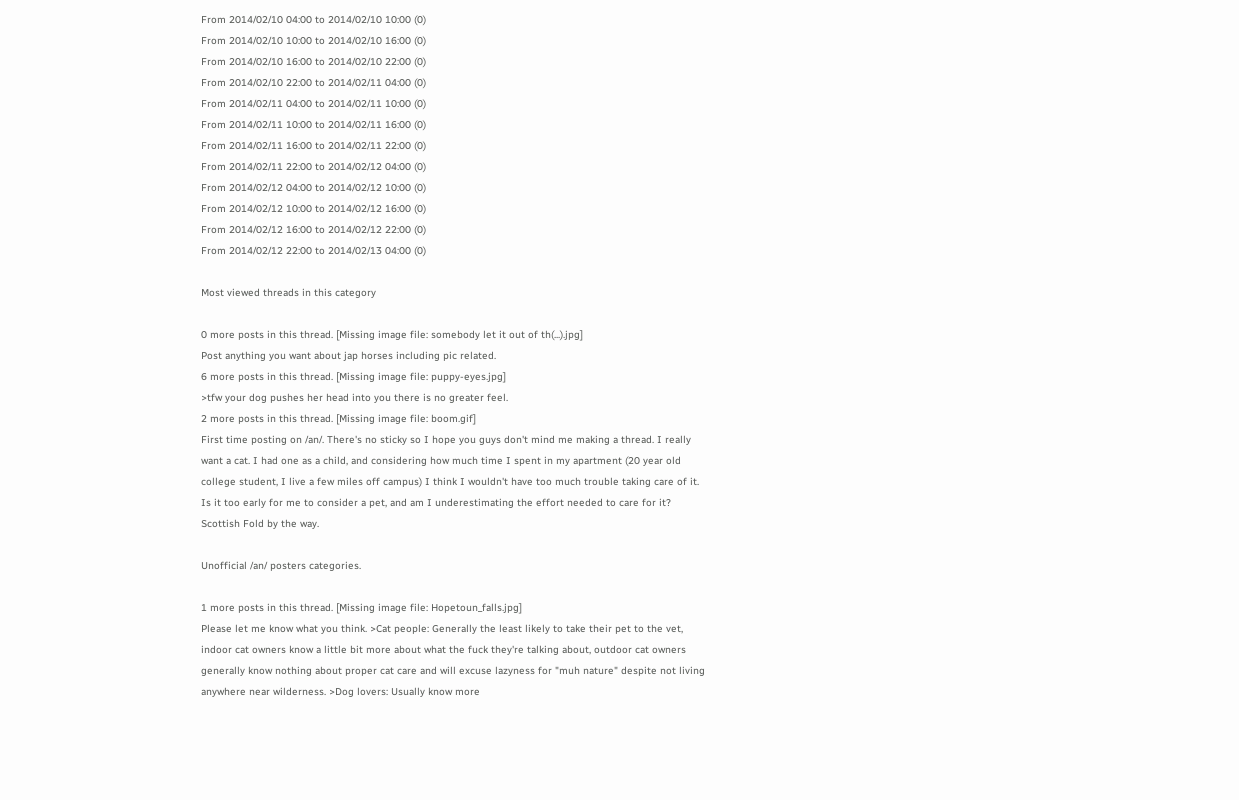From 2014/02/10 04:00 to 2014/02/10 10:00 (0)
From 2014/02/10 10:00 to 2014/02/10 16:00 (0)
From 2014/02/10 16:00 to 2014/02/10 22:00 (0)
From 2014/02/10 22:00 to 2014/02/11 04:00 (0)
From 2014/02/11 04:00 to 2014/02/11 10:00 (0)
From 2014/02/11 10:00 to 2014/02/11 16:00 (0)
From 2014/02/11 16:00 to 2014/02/11 22:00 (0)
From 2014/02/11 22:00 to 2014/02/12 04:00 (0)
From 2014/02/12 04:00 to 2014/02/12 10:00 (0)
From 2014/02/12 10:00 to 2014/02/12 16:00 (0)
From 2014/02/12 16:00 to 2014/02/12 22:00 (0)
From 2014/02/12 22:00 to 2014/02/13 04:00 (0)

Most viewed threads in this category

0 more posts in this thread. [Missing image file: somebody let it out of th(...).jpg]
Post anything you want about jap horses including pic related.
6 more posts in this thread. [Missing image file: puppy-eyes.jpg]
>tfw your dog pushes her head into you there is no greater feel.
2 more posts in this thread. [Missing image file: boom.gif]
First time posting on /an/. There's no sticky so I hope you guys don't mind me making a thread. I really want a cat. I had one as a child, and considering how much time I spent in my apartment (20 year old college student, I live a few miles off campus) I think I wouldn't have too much trouble taking care of it. Is it too early for me to consider a pet, and am I underestimating the effort needed to care for it? Scottish Fold by the way.

Unofficial /an/ posters categories.

1 more posts in this thread. [Missing image file: Hopetoun_falls.jpg]
Please let me know what you think. >Cat people: Generally the least likely to take their pet to the vet, indoor cat owners know a little bit more about what the fuck they're talking about, outdoor cat owners generally know nothing about proper cat care and will excuse lazyness for "muh nature" despite not living anywhere near wilderness. >Dog lovers: Usually know more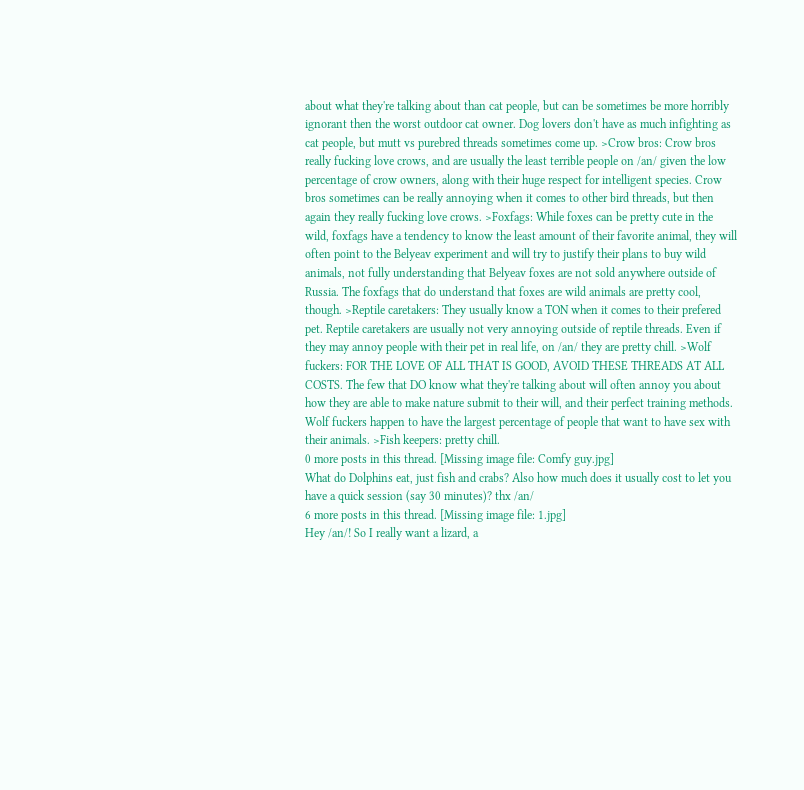about what they're talking about than cat people, but can be sometimes be more horribly ignorant then the worst outdoor cat owner. Dog lovers don't have as much infighting as cat people, but mutt vs purebred threads sometimes come up. >Crow bros: Crow bros really fucking love crows, and are usually the least terrible people on /an/ given the low percentage of crow owners, along with their huge respect for intelligent species. Crow bros sometimes can be really annoying when it comes to other bird threads, but then again they really fucking love crows. >Foxfags: While foxes can be pretty cute in the wild, foxfags have a tendency to know the least amount of their favorite animal, they will often point to the Belyeav experiment and will try to justify their plans to buy wild animals, not fully understanding that Belyeav foxes are not sold anywhere outside of Russia. The foxfags that do understand that foxes are wild animals are pretty cool, though. >Reptile caretakers: They usually know a TON when it comes to their prefered pet. Reptile caretakers are usually not very annoying outside of reptile threads. Even if they may annoy people with their pet in real life, on /an/ they are pretty chill. >Wolf fuckers: FOR THE LOVE OF ALL THAT IS GOOD, AVOID THESE THREADS AT ALL COSTS. The few that DO know what they're talking about will often annoy you about how they are able to make nature submit to their will, and their perfect training methods. Wolf fuckers happen to have the largest percentage of people that want to have sex with their animals. >Fish keepers: pretty chill.
0 more posts in this thread. [Missing image file: Comfy guy.jpg]
What do Dolphins eat, just fish and crabs? Also how much does it usually cost to let you have a quick session (say 30 minutes)? thx /an/
6 more posts in this thread. [Missing image file: 1.jpg]
Hey /an/! So I really want a lizard, a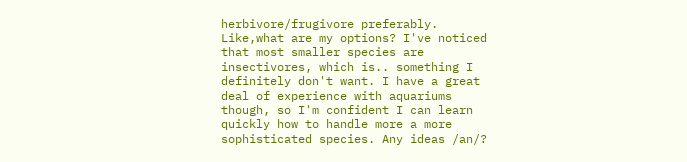herbivore/frugivore preferably. Like,what are my options? I've noticed that most smaller species are insectivores, which is.. something I definitely don't want. I have a great deal of experience with aquariums though, so I'm confident I can learn quickly how to handle more a more sophisticated species. Any ideas /an/?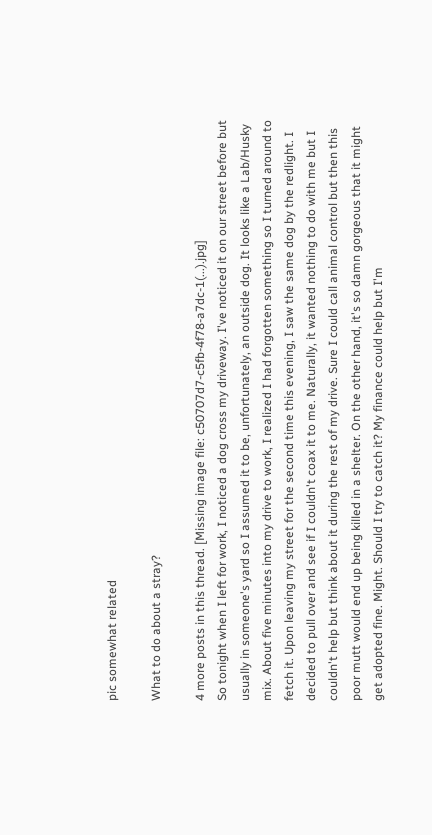pic somewhat related

What to do about a stray?

4 more posts in this thread. [Missing image file: c50707d7-c5fb-4f78-a7dc-1(...).jpg]
So tonight when I left for work, I noticed a dog cross my driveway. I've noticed it on our street before but usually in someone's yard so I assumed it to be, unfortunately, an outside dog. It looks like a Lab/Husky mix. About five minutes into my drive to work, I realized I had forgotten something so I turned around to fetch it. Upon leaving my street for the second time this evening, I saw the same dog by the redlight. I decided to pull over and see if I couldn't coax it to me. Naturally, it wanted nothing to do with me but I couldn't help but think about it during the rest of my drive. Sure I could call animal control but then this poor mutt would end up being killed in a shelter. On the other hand, it's so damn gorgeous that it might get adopted fine. Might. Should I try to catch it? My finance could help but I'm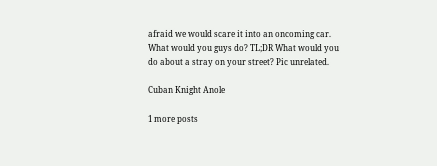afraid we would scare it into an oncoming car. What would you guys do? TL;DR What would you do about a stray on your street? Pic unrelated.

Cuban Knight Anole

1 more posts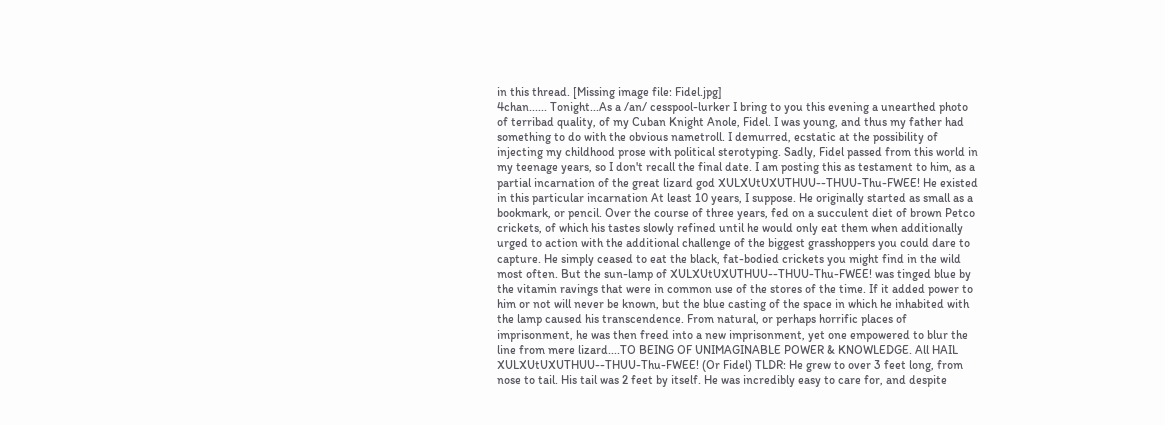in this thread. [Missing image file: Fidel.jpg]
4chan...... Tonight...As a /an/ cesspool-lurker I bring to you this evening a unearthed photo of terribad quality, of my Cuban Knight Anole, Fidel. I was young, and thus my father had something to do with the obvious nametroll. I demurred, ecstatic at the possibility of injecting my childhood prose with political sterotyping. Sadly, Fidel passed from this world in my teenage years, so I don't recall the final date. I am posting this as testament to him, as a partial incarnation of the great lizard god XULXUtUXUTHUU--THUU-Thu-FWEE! He existed in this particular incarnation At least 10 years, I suppose. He originally started as small as a bookmark, or pencil. Over the course of three years, fed on a succulent diet of brown Petco crickets, of which his tastes slowly refined until he would only eat them when additionally urged to action with the additional challenge of the biggest grasshoppers you could dare to capture. He simply ceased to eat the black, fat-bodied crickets you might find in the wild most often. But the sun-lamp of XULXUtUXUTHUU--THUU-Thu-FWEE! was tinged blue by the vitamin ravings that were in common use of the stores of the time. If it added power to him or not will never be known, but the blue casting of the space in which he inhabited with the lamp caused his transcendence. From natural, or perhaps horrific places of imprisonment, he was then freed into a new imprisonment, yet one empowered to blur the line from mere lizard....TO BEING OF UNIMAGINABLE POWER & KNOWLEDGE. All HAIL XULXUtUXUTHUU--THUU-Thu-FWEE! (Or Fidel) TLDR: He grew to over 3 feet long, from nose to tail. His tail was 2 feet by itself. He was incredibly easy to care for, and despite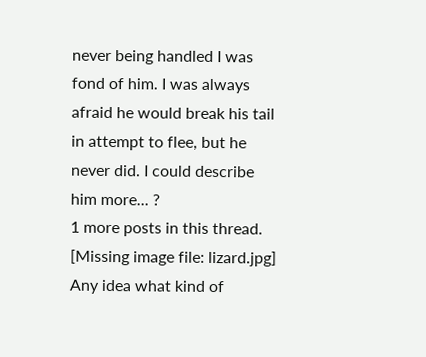never being handled I was fond of him. I was always afraid he would break his tail in attempt to flee, but he never did. I could describe him more... ?
1 more posts in this thread. [Missing image file: lizard.jpg]
Any idea what kind of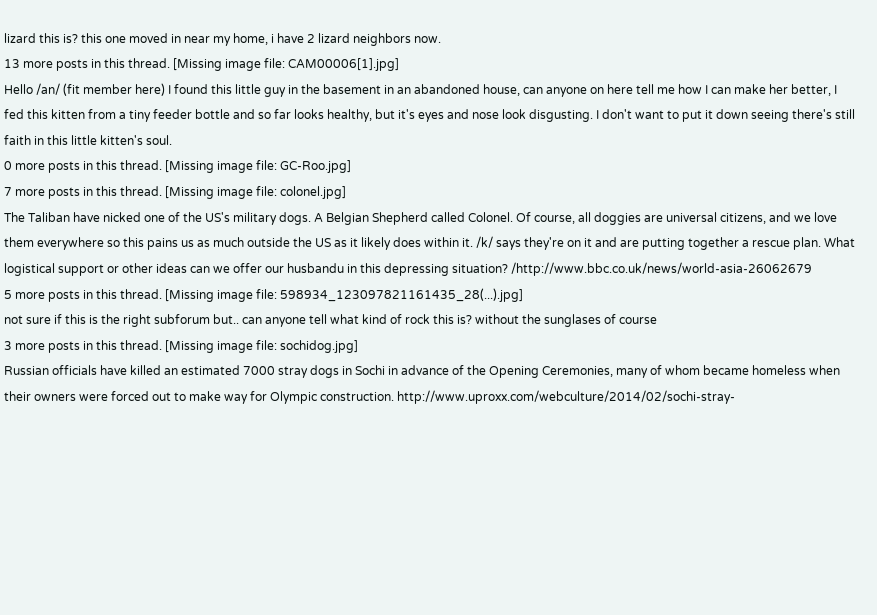lizard this is? this one moved in near my home, i have 2 lizard neighbors now.
13 more posts in this thread. [Missing image file: CAM00006[1].jpg]
Hello /an/ (fit member here) I found this little guy in the basement in an abandoned house, can anyone on here tell me how I can make her better, I fed this kitten from a tiny feeder bottle and so far looks healthy, but it's eyes and nose look disgusting. I don't want to put it down seeing there's still faith in this little kitten's soul.
0 more posts in this thread. [Missing image file: GC-Roo.jpg]
7 more posts in this thread. [Missing image file: colonel.jpg]
The Taliban have nicked one of the US's military dogs. A Belgian Shepherd called Colonel. Of course, all doggies are universal citizens, and we love them everywhere so this pains us as much outside the US as it likely does within it. /k/ says they're on it and are putting together a rescue plan. What logistical support or other ideas can we offer our husbandu in this depressing situation? /http://www.bbc.co.uk/news/world-asia-26062679
5 more posts in this thread. [Missing image file: 598934_123097821161435_28(...).jpg]
not sure if this is the right subforum but.. can anyone tell what kind of rock this is? without the sunglases of course
3 more posts in this thread. [Missing image file: sochidog.jpg]
Russian officials have killed an estimated 7000 stray dogs in Sochi in advance of the Opening Ceremonies, many of whom became homeless when their owners were forced out to make way for Olympic construction. http://www.uproxx.com/webculture/2014/02/sochi-stray-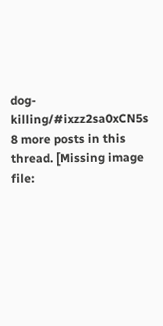dog-killing/#ixzz2sa0xCN5s
8 more posts in this thread. [Missing image file: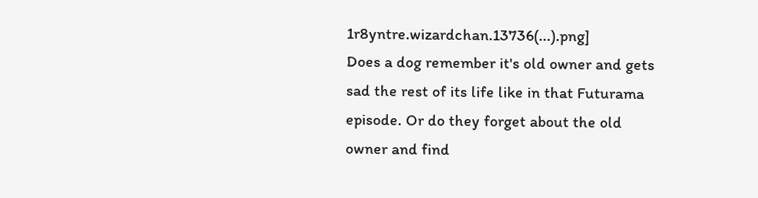1r8yntre.wizardchan.13736(...).png]
Does a dog remember it's old owner and gets sad the rest of its life like in that Futurama episode. Or do they forget about the old owner and find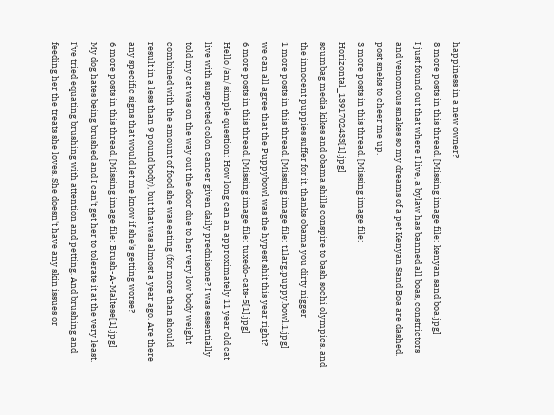happiness in a new owner?
8 more posts in this thread. [Missing image file: kenyan sand boa.jpg]
I just found out that where I live, a bylaw has banned all boas, constrictors and venomous snakes so my dreams of a pet Kenyan Sand Boa are dashed. post sneks to cheer me up.
3 more posts in this thread. [Missing image file: Horizontal_1391702433[1].jpg]
scumbag media kikes and obama shills conspire to bash sochi olympics. and the innocent puppies suffer for it. thanks obama you dirty nigger
1 more posts in this thread. [Missing image file: t1larg.puppy.bowl.1.jpg]
we can all agree that the Puppybowl was the hypest shit this year right?
6 more posts in this thread. [Missing image file: tuxedo-cats-5[1].jpg]
Hello /an/ simple question: How long can an approximately 11 year old cat live with suspected colon cancer given daily prednisone? I was essentially told my cat was on the way out the door due to her very low body weight combined with the amount of food she was eating (for more than should result in a less than 9 pound body), but that was almost a year ago. Are there any specific signs that would let me know if she's getting worse?
6 more posts in this thread. [Missing image file: Brush-A-Maltese[1].jpg]
My dog hates being brushed and I can't get her to tolerate it at the very least. I've tried equating brushing with attention and petting. And brushing and feeding her the treats she loves. She doesn't have any skin issues or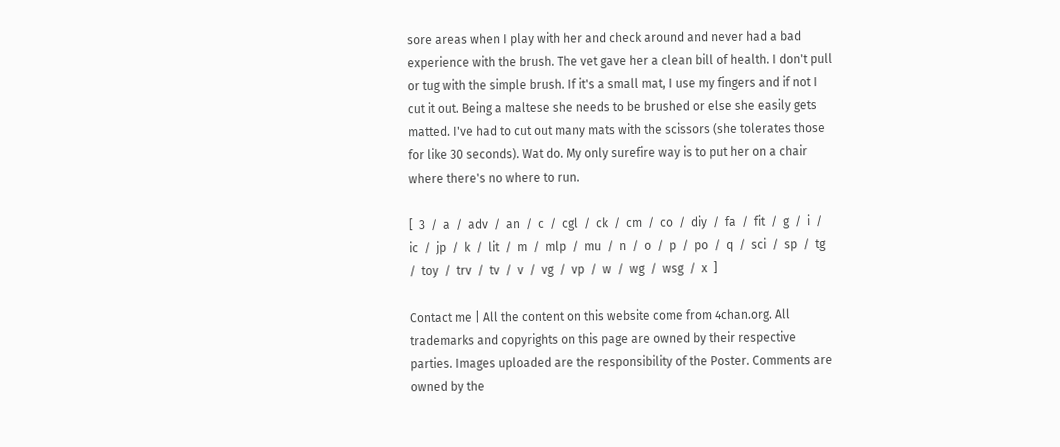sore areas when I play with her and check around and never had a bad experience with the brush. The vet gave her a clean bill of health. I don't pull or tug with the simple brush. If it's a small mat, I use my fingers and if not I cut it out. Being a maltese she needs to be brushed or else she easily gets matted. I've had to cut out many mats with the scissors (she tolerates those for like 30 seconds). Wat do. My only surefire way is to put her on a chair where there's no where to run.

[  3  /  a  /  adv  /  an  /  c  /  cgl  /  ck  /  cm  /  co  /  diy  /  fa  /  fit  /  g  /  i  /  ic  /  jp  /  k  /  lit  /  m  /  mlp  /  mu  /  n  /  o  /  p  /  po  /  q  /  sci  /  sp  /  tg  /  toy  /  trv  /  tv  /  v  /  vg  /  vp  /  w  /  wg  /  wsg  /  x  ]

Contact me | All the content on this website come from 4chan.org. All trademarks and copyrights on this page are owned by their respective parties. Images uploaded are the responsibility of the Poster. Comments are owned by the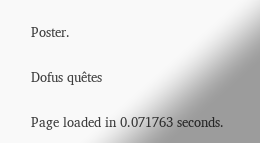Poster.

Dofus quêtes

Page loaded in 0.071763 seconds.